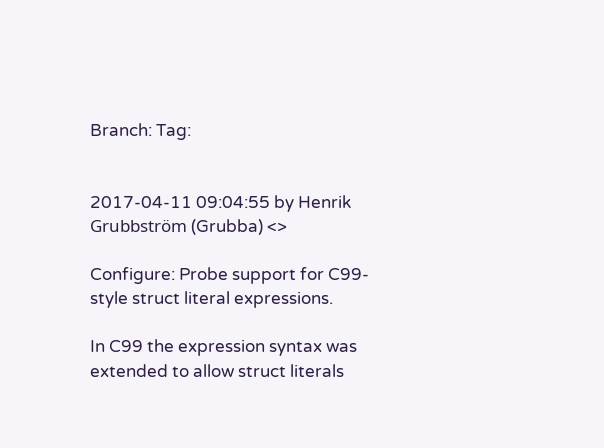Branch: Tag:


2017-04-11 09:04:55 by Henrik Grubbström (Grubba) <>

Configure: Probe support for C99-style struct literal expressions.

In C99 the expression syntax was extended to allow struct literals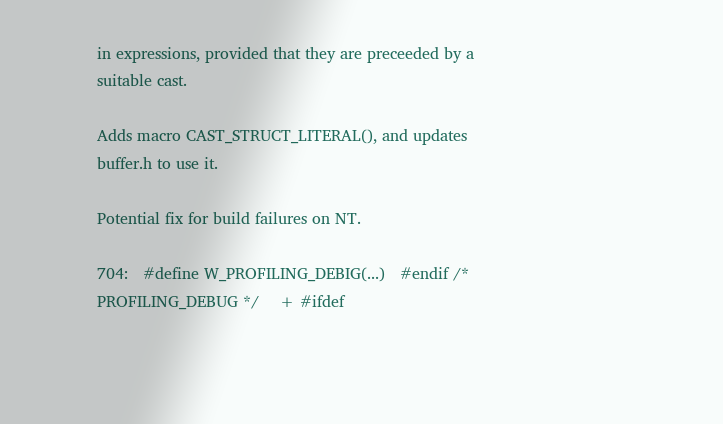in expressions, provided that they are preceeded by a suitable cast.

Adds macro CAST_STRUCT_LITERAL(), and updates buffer.h to use it.

Potential fix for build failures on NT.

704:   #define W_PROFILING_DEBIG(...)   #endif /* PROFILING_DEBUG */    + #ifdef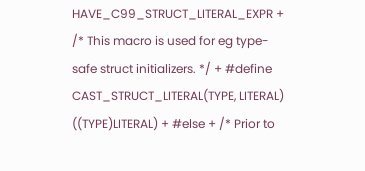HAVE_C99_STRUCT_LITERAL_EXPR + /* This macro is used for eg type-safe struct initializers. */ + #define CAST_STRUCT_LITERAL(TYPE, LITERAL) ((TYPE)LITERAL) + #else + /* Prior to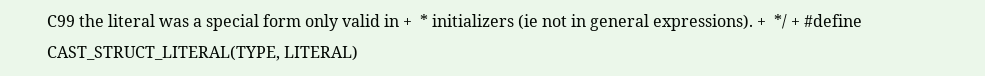C99 the literal was a special form only valid in +  * initializers (ie not in general expressions). +  */ + #define CAST_STRUCT_LITERAL(TYPE, LITERAL)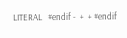LITERAL   #endif -  +  + #endif